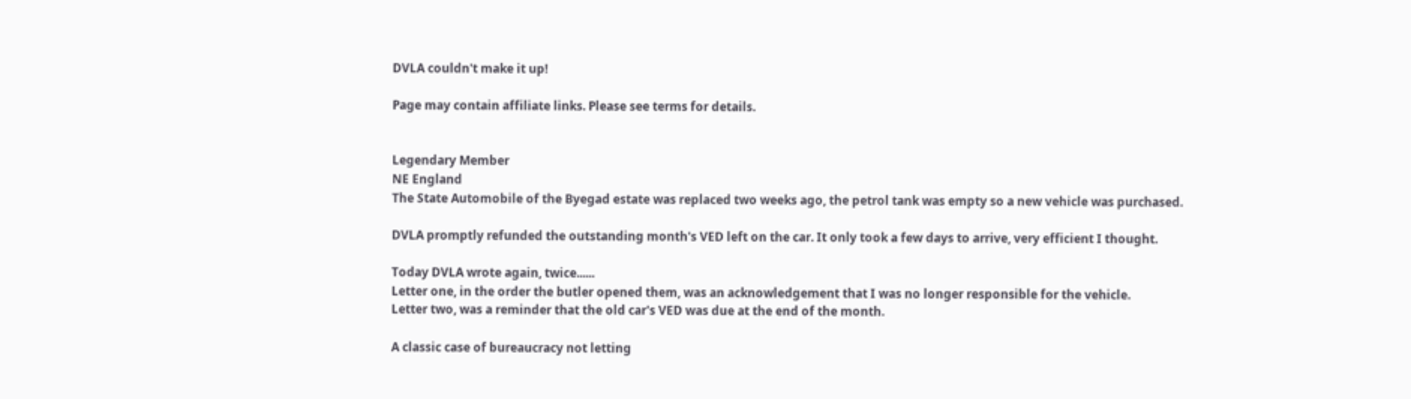DVLA couldn't make it up!

Page may contain affiliate links. Please see terms for details.


Legendary Member
NE England
The State Automobile of the Byegad estate was replaced two weeks ago, the petrol tank was empty so a new vehicle was purchased.

DVLA promptly refunded the outstanding month's VED left on the car. It only took a few days to arrive, very efficient I thought.

Today DVLA wrote again, twice......
Letter one, in the order the butler opened them, was an acknowledgement that I was no longer responsible for the vehicle.
Letter two, was a reminder that the old car's VED was due at the end of the month.

A classic case of bureaucracy not letting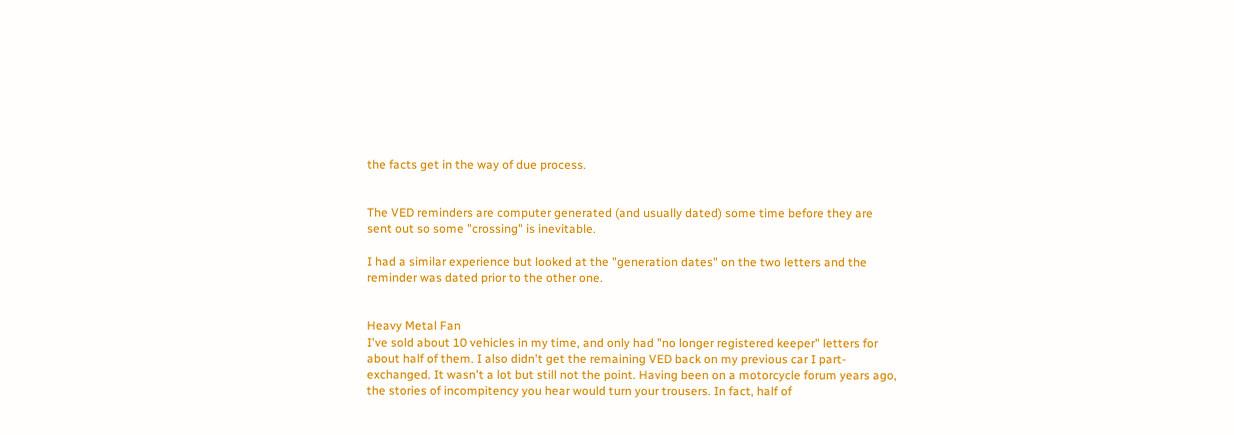the facts get in the way of due process.


The VED reminders are computer generated (and usually dated) some time before they are sent out so some "crossing" is inevitable.

I had a similar experience but looked at the "generation dates" on the two letters and the reminder was dated prior to the other one.


Heavy Metal Fan
I've sold about 10 vehicles in my time, and only had "no longer registered keeper" letters for about half of them. I also didn't get the remaining VED back on my previous car I part-exchanged. It wasn't a lot but still not the point. Having been on a motorcycle forum years ago, the stories of incompitency you hear would turn your trousers. In fact, half of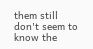them still don't seem to know the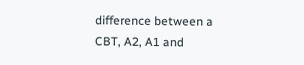difference between a CBT, A2, A1 and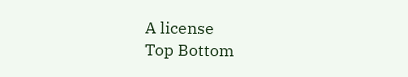A license
Top Bottom